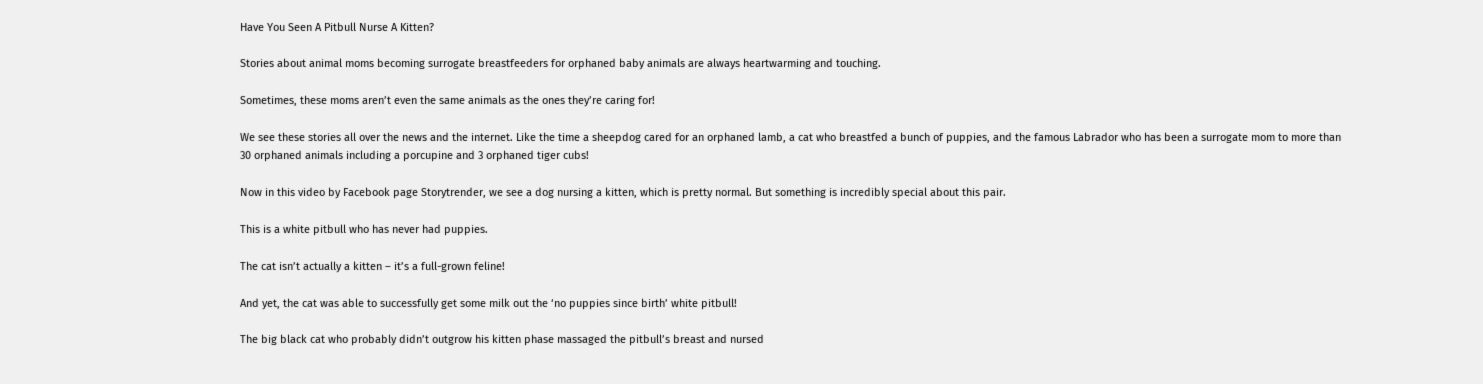Have You Seen A Pitbull Nurse A Kitten?

Stories about animal moms becoming surrogate breastfeeders for orphaned baby animals are always heartwarming and touching.

Sometimes, these moms aren’t even the same animals as the ones they’re caring for!

We see these stories all over the news and the internet. Like the time a sheepdog cared for an orphaned lamb, a cat who breastfed a bunch of puppies, and the famous Labrador who has been a surrogate mom to more than 30 orphaned animals including a porcupine and 3 orphaned tiger cubs!

Now in this video by Facebook page Storytrender, we see a dog nursing a kitten, which is pretty normal. But something is incredibly special about this pair.

This is a white pitbull who has never had puppies.

The cat isn’t actually a kitten – it’s a full-grown feline!

And yet, the cat was able to successfully get some milk out the ‘no puppies since birth’ white pitbull!

The big black cat who probably didn’t outgrow his kitten phase massaged the pitbull’s breast and nursed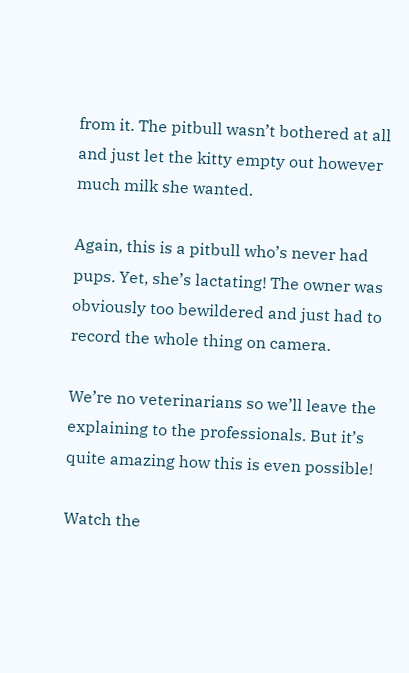from it. The pitbull wasn’t bothered at all and just let the kitty empty out however much milk she wanted.

Again, this is a pitbull who’s never had pups. Yet, she’s lactating! The owner was obviously too bewildered and just had to record the whole thing on camera.

We’re no veterinarians so we’ll leave the explaining to the professionals. But it’s quite amazing how this is even possible!

Watch the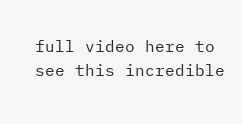full video here to see this incredible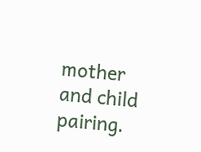mother and child pairing.